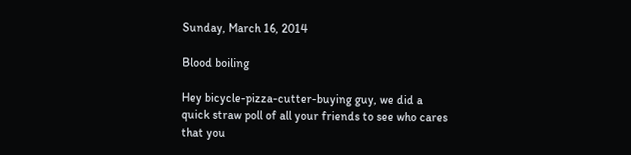Sunday, March 16, 2014

Blood boiling

Hey bicycle-pizza-cutter-buying guy, we did a quick straw poll of all your friends to see who cares that you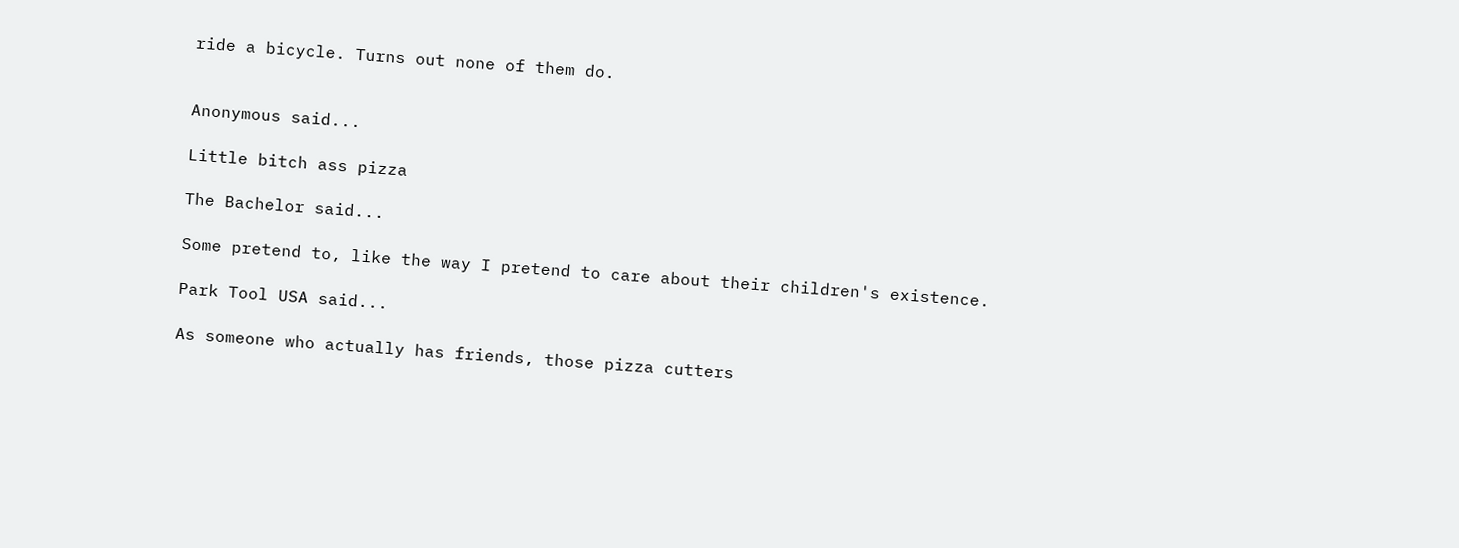ride a bicycle. Turns out none of them do.


Anonymous said...

Little bitch ass pizza

The Bachelor said...

Some pretend to, like the way I pretend to care about their children's existence.

Park Tool USA said...

As someone who actually has friends, those pizza cutters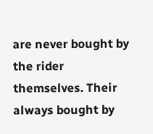are never bought by the rider themselves. Their always bought by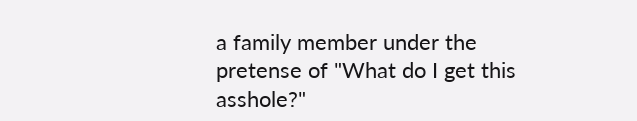a family member under the pretense of "What do I get this asshole?"